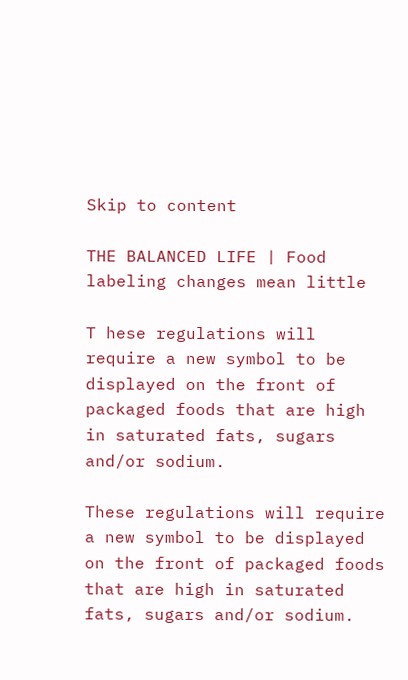Skip to content

THE BALANCED LIFE | Food labeling changes mean little

T hese regulations will require a new symbol to be displayed on the front of packaged foods that are high in saturated fats, sugars and/or sodium.

These regulations will require a new symbol to be displayed on the front of packaged foods that are high in saturated fats, sugars and/or sodium.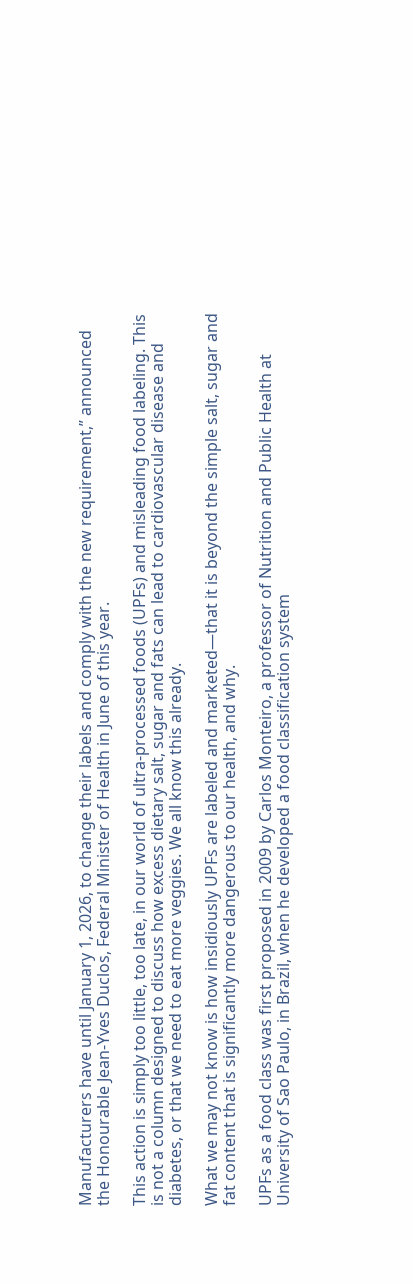Manufacturers have until January 1, 2026, to change their labels and comply with the new requirement,” announced the Honourable Jean-Yves Duclos, Federal Minister of Health in June of this year.

This action is simply too little, too late, in our world of ultra-processed foods (UPFs) and misleading food labeling. This is not a column designed to discuss how excess dietary salt, sugar and fats can lead to cardiovascular disease and diabetes, or that we need to eat more veggies. We all know this already.

What we may not know is how insidiously UPFs are labeled and marketed—that it is beyond the simple salt, sugar and fat content that is significantly more dangerous to our health, and why.

UPFs as a food class was first proposed in 2009 by Carlos Monteiro, a professor of Nutrition and Public Health at University of Sao Paulo, in Brazil, when he developed a food classification system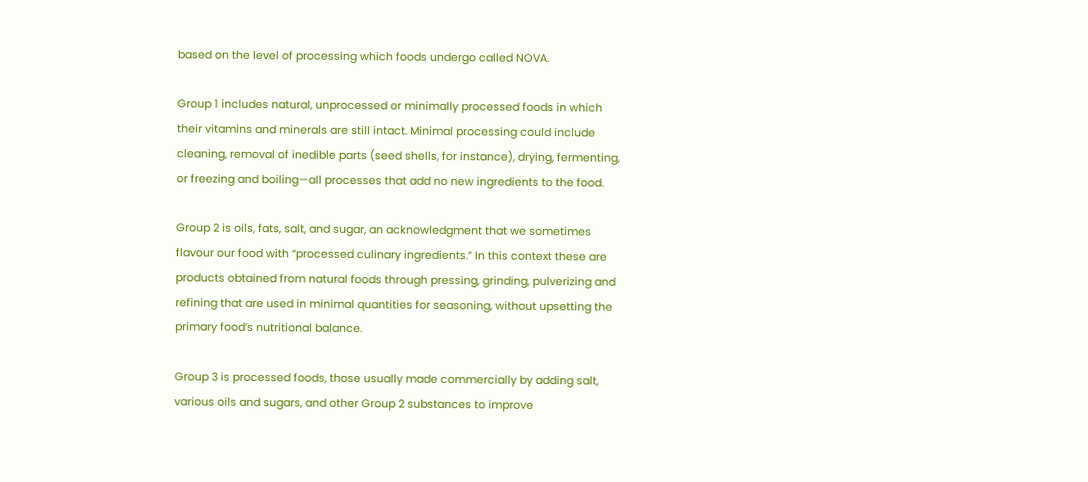based on the level of processing which foods undergo called NOVA.

Group 1 includes natural, unprocessed or minimally processed foods in which their vitamins and minerals are still intact. Minimal processing could include cleaning, removal of inedible parts (seed shells, for instance), drying, fermenting, or freezing and boiling—all processes that add no new ingredients to the food.

Group 2 is oils, fats, salt, and sugar, an acknowledgment that we sometimes flavour our food with “processed culinary ingredients.” In this context these are products obtained from natural foods through pressing, grinding, pulverizing and refining that are used in minimal quantities for seasoning, without upsetting the primary food’s nutritional balance.

Group 3 is processed foods, those usually made commercially by adding salt, various oils and sugars, and other Group 2 substances to improve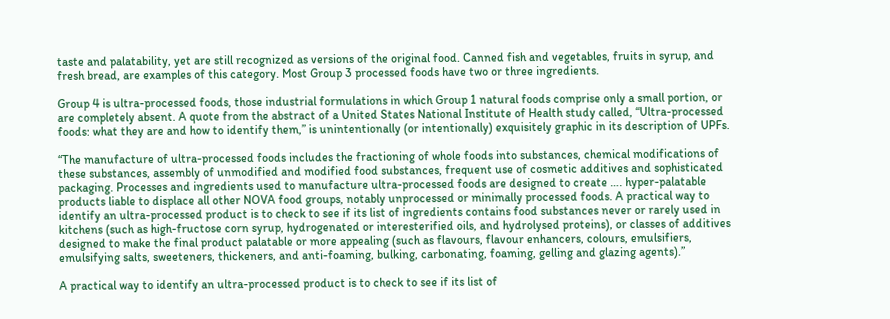taste and palatability, yet are still recognized as versions of the original food. Canned fish and vegetables, fruits in syrup, and fresh bread, are examples of this category. Most Group 3 processed foods have two or three ingredients.

Group 4 is ultra-processed foods, those industrial formulations in which Group 1 natural foods comprise only a small portion, or are completely absent. A quote from the abstract of a United States National Institute of Health study called, “Ultra-processed foods: what they are and how to identify them,” is unintentionally (or intentionally) exquisitely graphic in its description of UPFs.

“The manufacture of ultra-processed foods includes the fractioning of whole foods into substances, chemical modifications of these substances, assembly of unmodified and modified food substances, frequent use of cosmetic additives and sophisticated packaging. Processes and ingredients used to manufacture ultra-processed foods are designed to create …. hyper-palatable products liable to displace all other NOVA food groups, notably unprocessed or minimally processed foods. A practical way to identify an ultra-processed product is to check to see if its list of ingredients contains food substances never or rarely used in kitchens (such as high-fructose corn syrup, hydrogenated or interesterified oils, and hydrolysed proteins), or classes of additives designed to make the final product palatable or more appealing (such as flavours, flavour enhancers, colours, emulsifiers, emulsifying salts, sweeteners, thickeners, and anti-foaming, bulking, carbonating, foaming, gelling and glazing agents).”

A practical way to identify an ultra-processed product is to check to see if its list of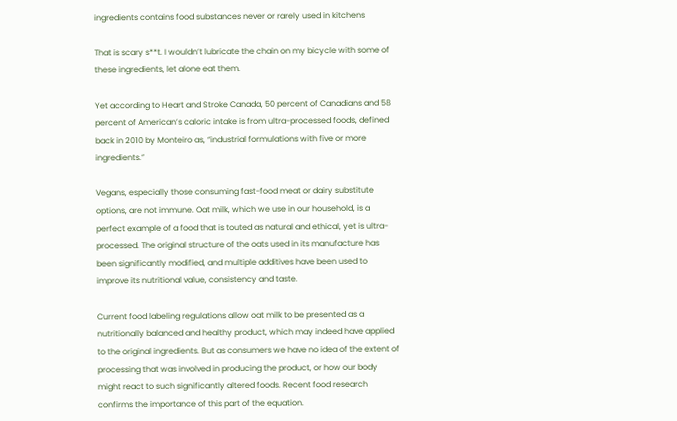ingredients contains food substances never or rarely used in kitchens

That is scary s**t. I wouldn’t lubricate the chain on my bicycle with some of these ingredients, let alone eat them.

Yet according to Heart and Stroke Canada, 50 percent of Canadians and 58 percent of American’s caloric intake is from ultra-processed foods, defined back in 2010 by Monteiro as, “industrial formulations with five or more ingredients.”

Vegans, especially those consuming fast-food meat or dairy substitute options, are not immune. Oat milk, which we use in our household, is a perfect example of a food that is touted as natural and ethical, yet is ultra-processed. The original structure of the oats used in its manufacture has been significantly modified, and multiple additives have been used to improve its nutritional value, consistency and taste.

Current food labeling regulations allow oat milk to be presented as a nutritionally balanced and healthy product, which may indeed have applied to the original ingredients. But as consumers we have no idea of the extent of processing that was involved in producing the product, or how our body might react to such significantly altered foods. Recent food research confirms the importance of this part of the equation.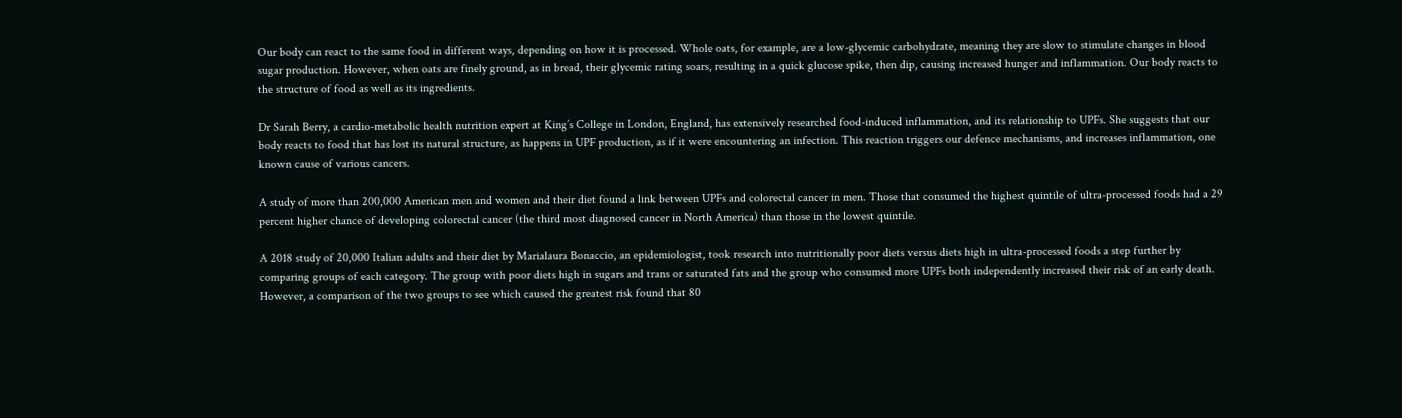Our body can react to the same food in different ways, depending on how it is processed. Whole oats, for example, are a low-glycemic carbohydrate, meaning they are slow to stimulate changes in blood sugar production. However, when oats are finely ground, as in bread, their glycemic rating soars, resulting in a quick glucose spike, then dip, causing increased hunger and inflammation. Our body reacts to the structure of food as well as its ingredients.

Dr Sarah Berry, a cardio-metabolic health nutrition expert at King’s College in London, England, has extensively researched food-induced inflammation, and its relationship to UPFs. She suggests that our body reacts to food that has lost its natural structure, as happens in UPF production, as if it were encountering an infection. This reaction triggers our defence mechanisms, and increases inflammation, one known cause of various cancers.

A study of more than 200,000 American men and women and their diet found a link between UPFs and colorectal cancer in men. Those that consumed the highest quintile of ultra-processed foods had a 29 percent higher chance of developing colorectal cancer (the third most diagnosed cancer in North America) than those in the lowest quintile.

A 2018 study of 20,000 Italian adults and their diet by Marialaura Bonaccio, an epidemiologist, took research into nutritionally poor diets versus diets high in ultra-processed foods a step further by comparing groups of each category. The group with poor diets high in sugars and trans or saturated fats and the group who consumed more UPFs both independently increased their risk of an early death. However, a comparison of the two groups to see which caused the greatest risk found that 80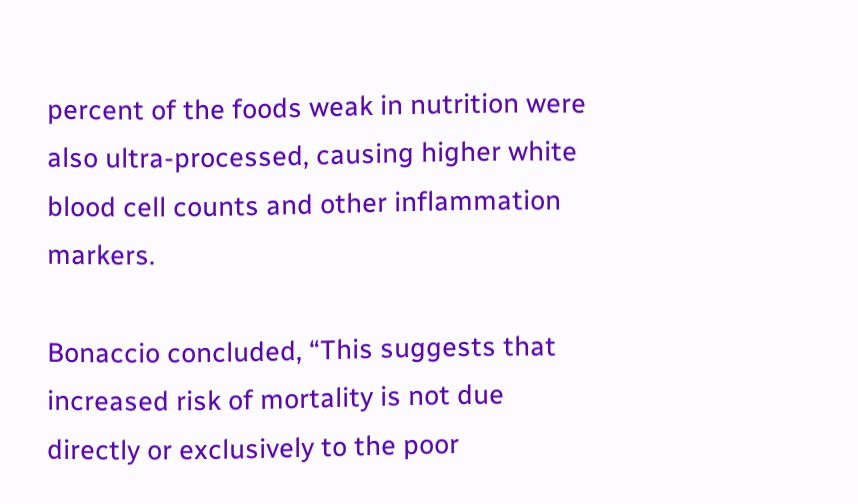percent of the foods weak in nutrition were also ultra-processed, causing higher white blood cell counts and other inflammation markers.

Bonaccio concluded, “This suggests that increased risk of mortality is not due directly or exclusively to the poor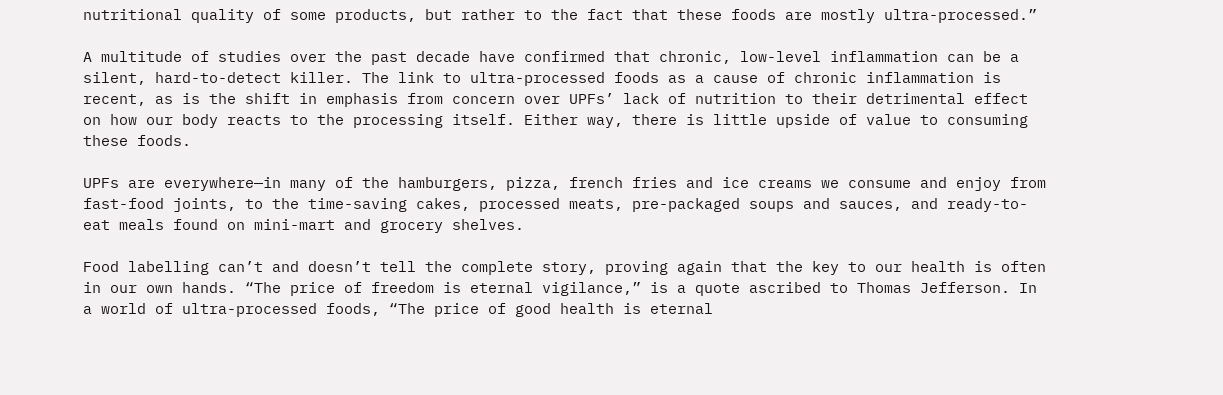nutritional quality of some products, but rather to the fact that these foods are mostly ultra-processed.”

A multitude of studies over the past decade have confirmed that chronic, low-level inflammation can be a silent, hard-to-detect killer. The link to ultra-processed foods as a cause of chronic inflammation is recent, as is the shift in emphasis from concern over UPFs’ lack of nutrition to their detrimental effect on how our body reacts to the processing itself. Either way, there is little upside of value to consuming these foods.

UPFs are everywhere—in many of the hamburgers, pizza, french fries and ice creams we consume and enjoy from fast-food joints, to the time-saving cakes, processed meats, pre-packaged soups and sauces, and ready-to-eat meals found on mini-mart and grocery shelves.

Food labelling can’t and doesn’t tell the complete story, proving again that the key to our health is often in our own hands. “The price of freedom is eternal vigilance,” is a quote ascribed to Thomas Jefferson. In a world of ultra-processed foods, “The price of good health is eternal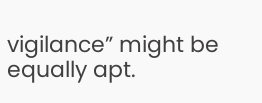vigilance” might be equally apt.